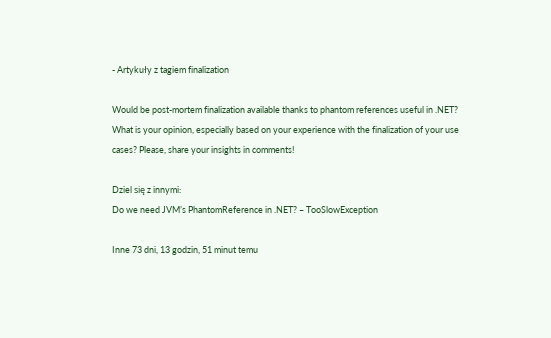- Artykuły z tagiem finalization

Would be post-mortem finalization available thanks to phantom references useful in .NET? What is your opinion, especially based on your experience with the finalization of your use cases? Please, share your insights in comments!

Dziel się z innymi:
Do we need JVM’s PhantomReference in .NET? – TooSlowException

Inne 73 dni, 13 godzin, 51 minut temu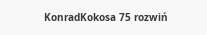KonradKokosa 75 rozwiń